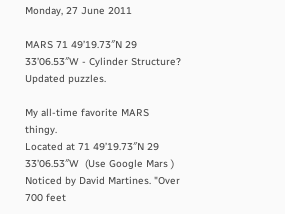Monday, 27 June 2011

MARS 71 49’19.73″N 29 33’06.53″W - Cylinder Structure? Updated puzzles.

My all-time favorite MARS thingy.
Located at 71 49’19.73″N 29 33’06.53″W  (Use Google Mars )
Noticed by David Martines. "Over 700 feet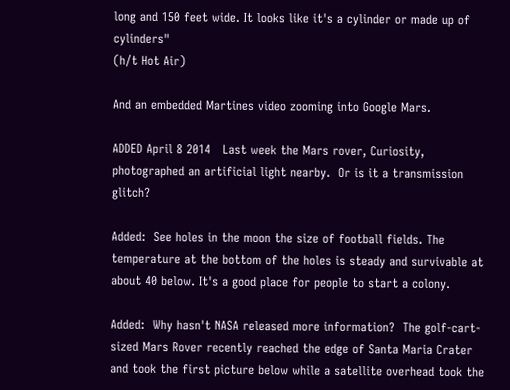long and 150 feet wide. It looks like it's a cylinder or made up of cylinders"
(h/t Hot Air)

And an embedded Martines video zooming into Google Mars.

ADDED April 8 2014   Last week the Mars rover, Curiosity, photographed an artificial light nearby.  Or is it a transmission glitch?

Added:  See holes in the moon the size of football fields. The temperature at the bottom of the holes is steady and survivable at about 40 below. It's a good place for people to start a colony.

Added:  Why hasn't NASA released more information?  The golf-cart-sized Mars Rover recently reached the edge of Santa Maria Crater and took the first picture below while a satellite overhead took the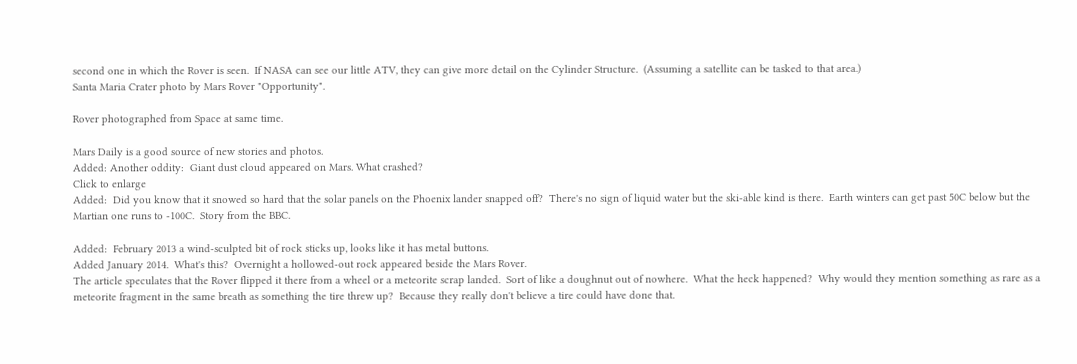second one in which the Rover is seen.  If NASA can see our little ATV, they can give more detail on the Cylinder Structure.  (Assuming a satellite can be tasked to that area.)
Santa Maria Crater photo by Mars Rover "Opportunity".

Rover photographed from Space at same time.

Mars Daily is a good source of new stories and photos.
Added: Another oddity:  Giant dust cloud appeared on Mars. What crashed?
Click to enlarge
Added:  Did you know that it snowed so hard that the solar panels on the Phoenix lander snapped off?  There's no sign of liquid water but the ski-able kind is there.  Earth winters can get past 50C below but the Martian one runs to -100C.  Story from the BBC.

Added:  February 2013 a wind-sculpted bit of rock sticks up, looks like it has metal buttons.
Added January 2014.  What's this?  Overnight a hollowed-out rock appeared beside the Mars Rover.
The article speculates that the Rover flipped it there from a wheel or a meteorite scrap landed.  Sort of like a doughnut out of nowhere.  What the heck happened?  Why would they mention something as rare as a meteorite fragment in the same breath as something the tire threw up?  Because they really don't believe a tire could have done that.